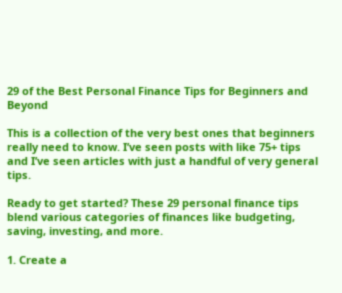29 of the Best Personal Finance Tips for Beginners and Beyond

This is a collection of the very best ones that beginners really need to know. I’ve seen posts with like 75+ tips and I’ve seen articles with just a handful of very general tips.

Ready to get started? These 29 personal finance tips blend various categories of finances like budgeting, saving, investing, and more.

1. Create a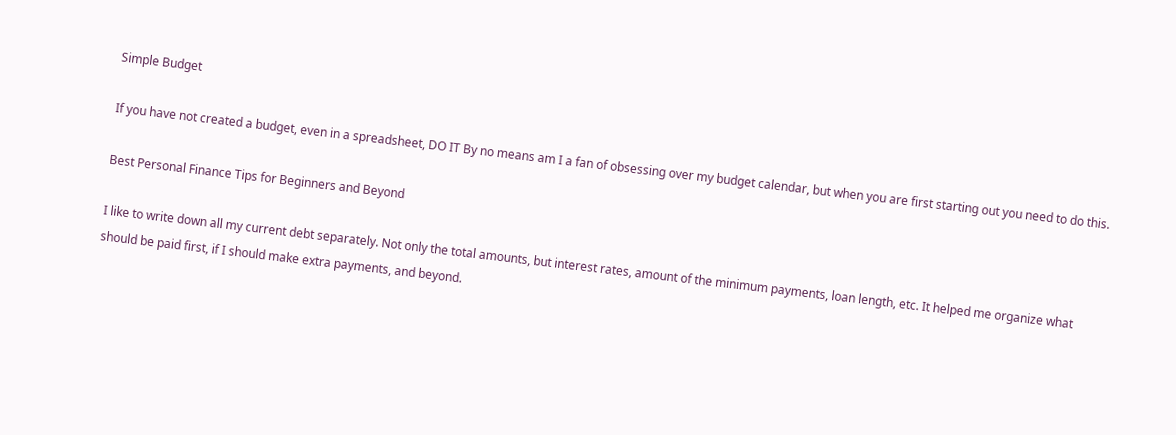Simple Budget

If you have not created a budget, even in a spreadsheet, DO IT By no means am I a fan of obsessing over my budget calendar, but when you are first starting out you need to do this.

Best Personal Finance Tips for Beginners and Beyond

I like to write down all my current debt separately. Not only the total amounts, but interest rates, amount of the minimum payments, loan length, etc. It helped me organize what should be paid first, if I should make extra payments, and beyond.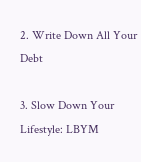2. Write Down All Your Debt

3. Slow Down Your Lifestyle: LBYM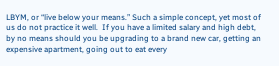LBYM, or “live below your means.” Such a simple concept, yet most of us do not practice it well.  If you have a limited salary and high debt, by no means should you be upgrading to a brand new car, getting an expensive apartment, going out to eat every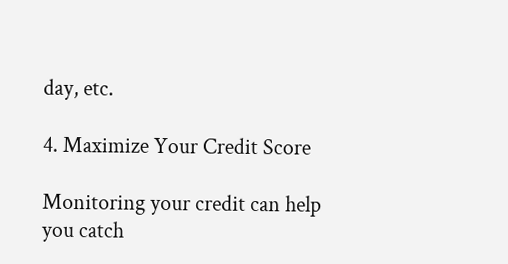day, etc.

4. Maximize Your Credit Score

Monitoring your credit can help you catch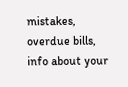mistakes, overdue bills, info about your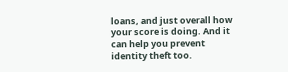loans, and just overall how your score is doing. And it can help you prevent identity theft too.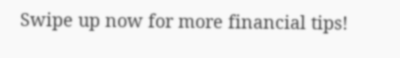Swipe up now for more financial tips!